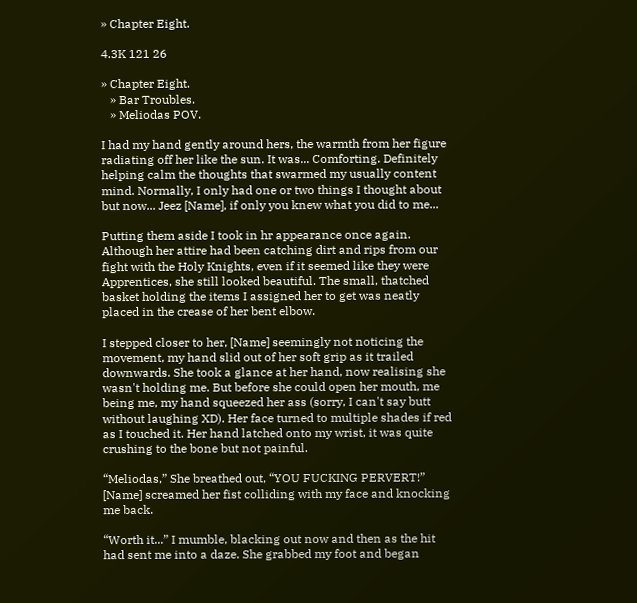» Chapter Eight.

4.3K 121 26

» Chapter Eight.
   » Bar Troubles.
   » Meliodas POV.

I had my hand gently around hers, the warmth from her figure radiating off her like the sun. It was... Comforting. Definitely helping calm the thoughts that swarmed my usually content mind. Normally, I only had one or two things I thought about but now... Jeez [Name], if only you knew what you did to me...

Putting them aside I took in hr appearance once again. Although her attire had been catching dirt and rips from our fight with the Holy Knights, even if it seemed like they were Apprentices, she still looked beautiful. The small, thatched basket holding the items I assigned her to get was neatly placed in the crease of her bent elbow.

I stepped closer to her, [Name] seemingly not noticing the movement, my hand slid out of her soft grip as it trailed downwards. She took a glance at her hand, now realising she wasn't holding me. But before she could open her mouth, me being me, my hand squeezed her ass (sorry, I can't say butt without laughing XD). Her face turned to multiple shades if red as I touched it. Her hand latched onto my wrist, it was quite crushing to the bone but not painful.

“Meliodas,” She breathed out, “YOU FUCKING PERVERT!” [Name] screamed her fist colliding with my face and knocking me back.

“Worth it...” I mumble, blacking out now and then as the hit had sent me into a daze. She grabbed my foot and began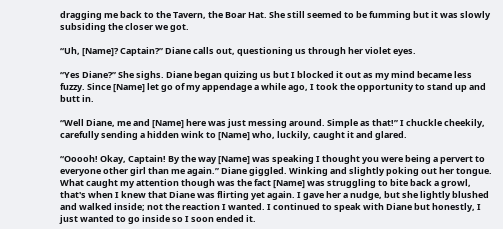dragging me back to the Tavern, the Boar Hat. She still seemed to be fumming but it was slowly subsiding the closer we got.

“Uh, [Name]? Captain?” Diane calls out, questioning us through her violet eyes.

“Yes Diane?” She sighs. Diane began quizing us but I blocked it out as my mind became less fuzzy. Since [Name] let go of my appendage a while ago, I took the opportunity to stand up and butt in.

“Well Diane, me and [Name] here was just messing around. Simple as that!” I chuckle cheekily, carefully sending a hidden wink to [Name] who, luckily, caught it and glared.

“Ooooh! Okay, Captain! By the way [Name] was speaking I thought you were being a pervert to everyone other girl than me again.” Diane giggled. Winking and slightly poking out her tongue. What caught my attention though was the fact [Name] was struggling to bite back a growl, that's when I knew that Diane was flirting yet again. I gave her a nudge, but she lightly blushed and walked inside; not the reaction I wanted. I continued to speak with Diane but honestly, I just wanted to go inside so I soon ended it.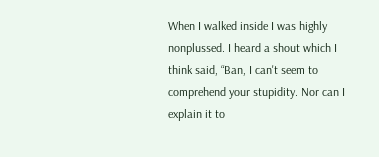When I walked inside I was highly nonplussed. I heard a shout which I think said, “Ban, I can't seem to comprehend your stupidity. Nor can I explain it to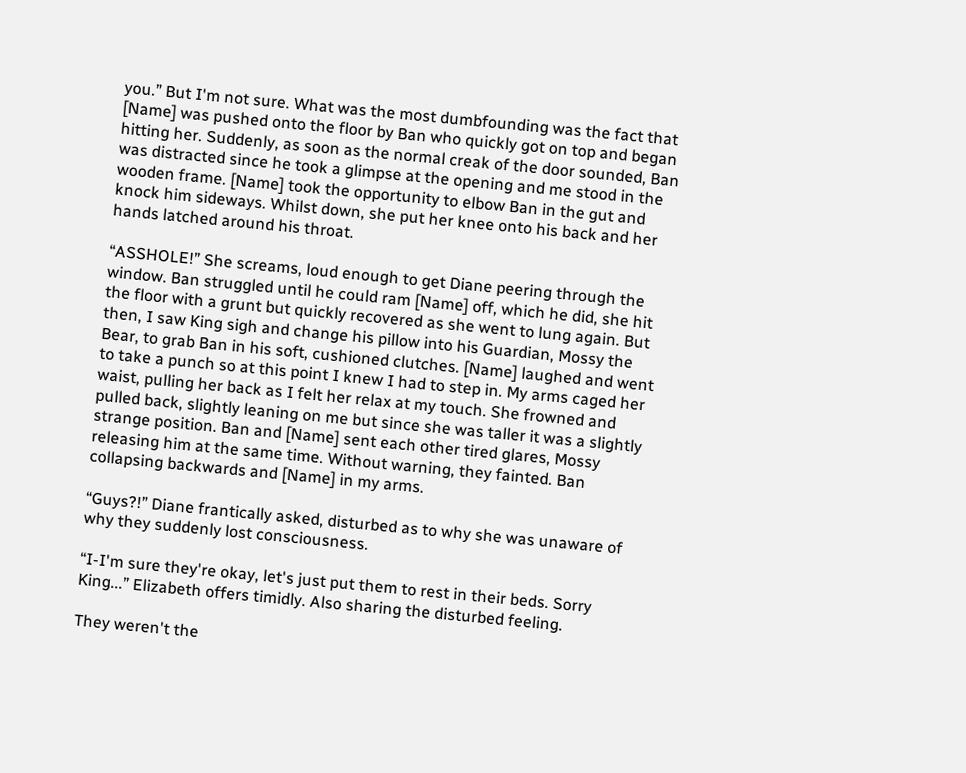you.” But I'm not sure. What was the most dumbfounding was the fact that [Name] was pushed onto the floor by Ban who quickly got on top and began hitting her. Suddenly, as soon as the normal creak of the door sounded, Ban was distracted since he took a glimpse at the opening and me stood in the wooden frame. [Name] took the opportunity to elbow Ban in the gut and knock him sideways. Whilst down, she put her knee onto his back and her hands latched around his throat.

“ASSHOLE!” She screams, loud enough to get Diane peering through the window. Ban struggled until he could ram [Name] off, which he did, she hit the floor with a grunt but quickly recovered as she went to lung again. But then, I saw King sigh and change his pillow into his Guardian, Mossy the Bear, to grab Ban in his soft, cushioned clutches. [Name] laughed and went to take a punch so at this point I knew I had to step in. My arms caged her waist, pulling her back as I felt her relax at my touch. She frowned and pulled back, slightly leaning on me but since she was taller it was a slightly strange position. Ban and [Name] sent each other tired glares, Mossy releasing him at the same time. Without warning, they fainted. Ban collapsing backwards and [Name] in my arms.

“Guys?!” Diane frantically asked, disturbed as to why she was unaware of why they suddenly lost consciousness.

“I-I'm sure they're okay, let's just put them to rest in their beds. Sorry King...” Elizabeth offers timidly. Also sharing the disturbed feeling.

They weren't the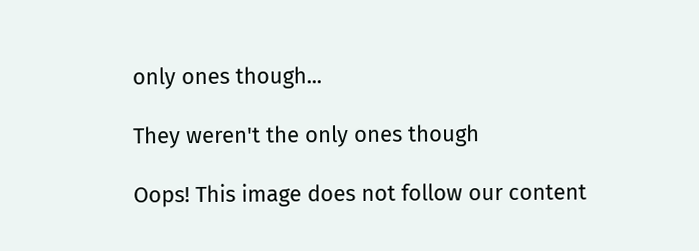only ones though...

They weren't the only ones though

Oops! This image does not follow our content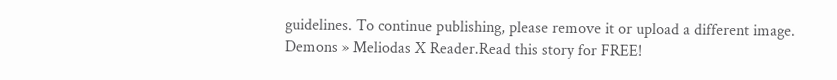guidelines. To continue publishing, please remove it or upload a different image.
Demons » Meliodas X Reader.Read this story for FREE!